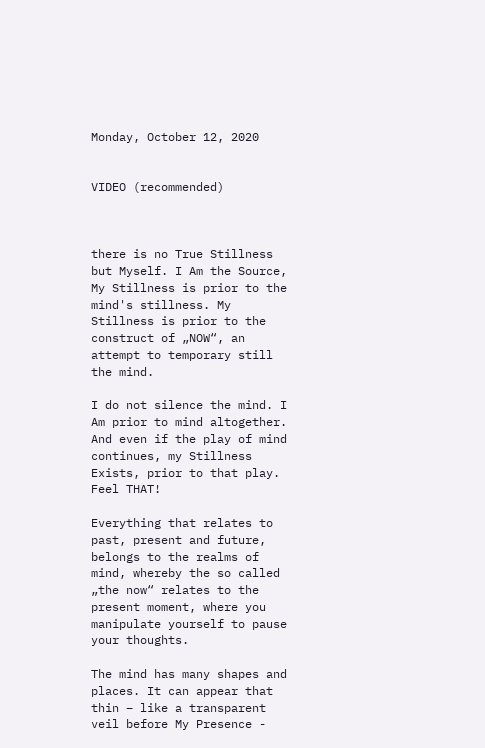Monday, October 12, 2020


VIDEO (recommended)



there is no True Stillness but Myself. I Am the Source, My Stillness is prior to the mind's stillness. My Stillness is prior to the construct of „NOW“, an attempt to temporary still the mind.

I do not silence the mind. I Am prior to mind altogether. And even if the play of mind continues, my Stillness Exists, prior to that play. Feel THAT!

Everything that relates to past, present and future, belongs to the realms of mind, whereby the so called „the now“ relates to the present moment, where you manipulate yourself to pause your thoughts.

The mind has many shapes and places. It can appear that thin – like a transparent veil before My Presence -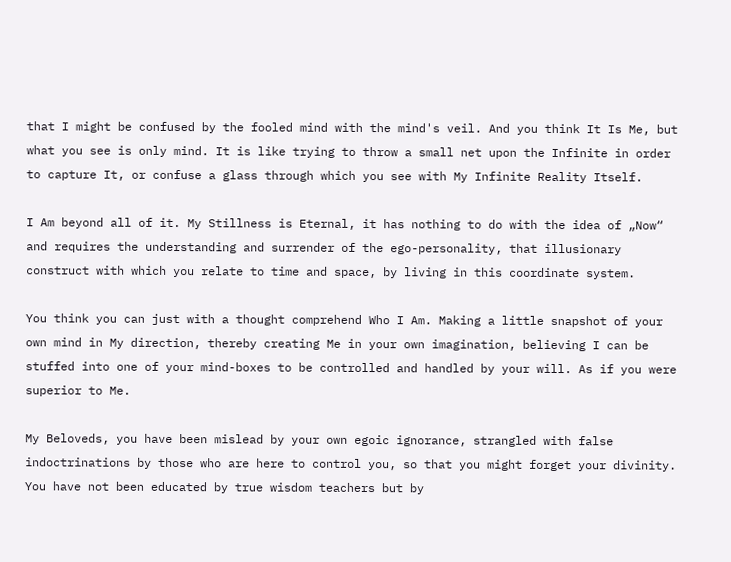that I might be confused by the fooled mind with the mind's veil. And you think It Is Me, but what you see is only mind. It is like trying to throw a small net upon the Infinite in order to capture It, or confuse a glass through which you see with My Infinite Reality Itself.

I Am beyond all of it. My Stillness is Eternal, it has nothing to do with the idea of „Now“ and requires the understanding and surrender of the ego-personality, that illusionary construct with which you relate to time and space, by living in this coordinate system.

You think you can just with a thought comprehend Who I Am. Making a little snapshot of your own mind in My direction, thereby creating Me in your own imagination, believing I can be stuffed into one of your mind-boxes to be controlled and handled by your will. As if you were superior to Me.

My Beloveds, you have been mislead by your own egoic ignorance, strangled with false indoctrinations by those who are here to control you, so that you might forget your divinity. You have not been educated by true wisdom teachers but by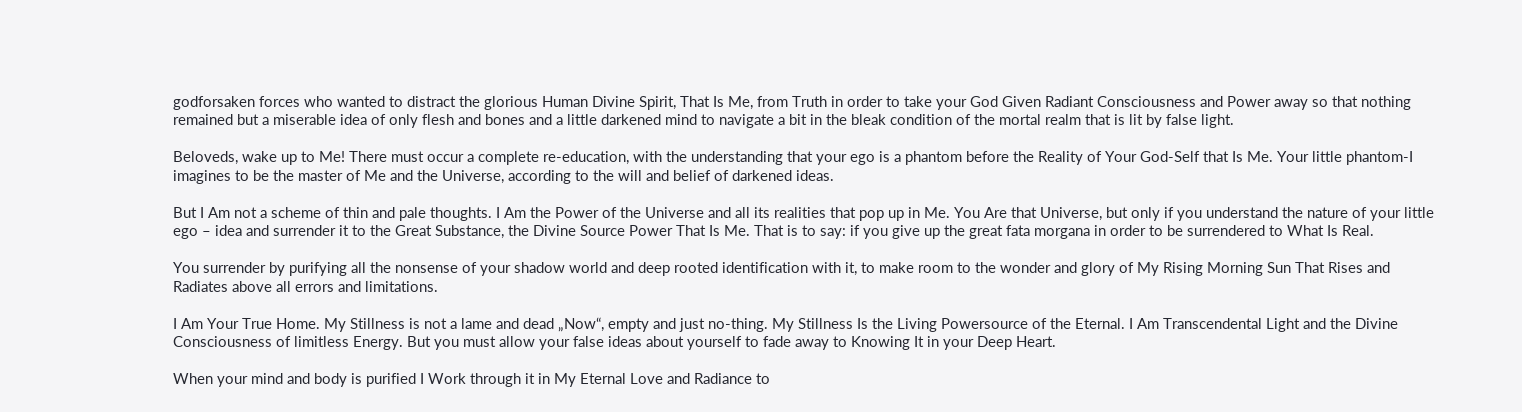godforsaken forces who wanted to distract the glorious Human Divine Spirit, That Is Me, from Truth in order to take your God Given Radiant Consciousness and Power away so that nothing remained but a miserable idea of only flesh and bones and a little darkened mind to navigate a bit in the bleak condition of the mortal realm that is lit by false light.

Beloveds, wake up to Me! There must occur a complete re-education, with the understanding that your ego is a phantom before the Reality of Your God-Self that Is Me. Your little phantom-I imagines to be the master of Me and the Universe, according to the will and belief of darkened ideas.

But I Am not a scheme of thin and pale thoughts. I Am the Power of the Universe and all its realities that pop up in Me. You Are that Universe, but only if you understand the nature of your little ego – idea and surrender it to the Great Substance, the Divine Source Power That Is Me. That is to say: if you give up the great fata morgana in order to be surrendered to What Is Real.

You surrender by purifying all the nonsense of your shadow world and deep rooted identification with it, to make room to the wonder and glory of My Rising Morning Sun That Rises and Radiates above all errors and limitations.

I Am Your True Home. My Stillness is not a lame and dead „Now“, empty and just no-thing. My Stillness Is the Living Powersource of the Eternal. I Am Transcendental Light and the Divine Consciousness of limitless Energy. But you must allow your false ideas about yourself to fade away to Knowing It in your Deep Heart.

When your mind and body is purified I Work through it in My Eternal Love and Radiance to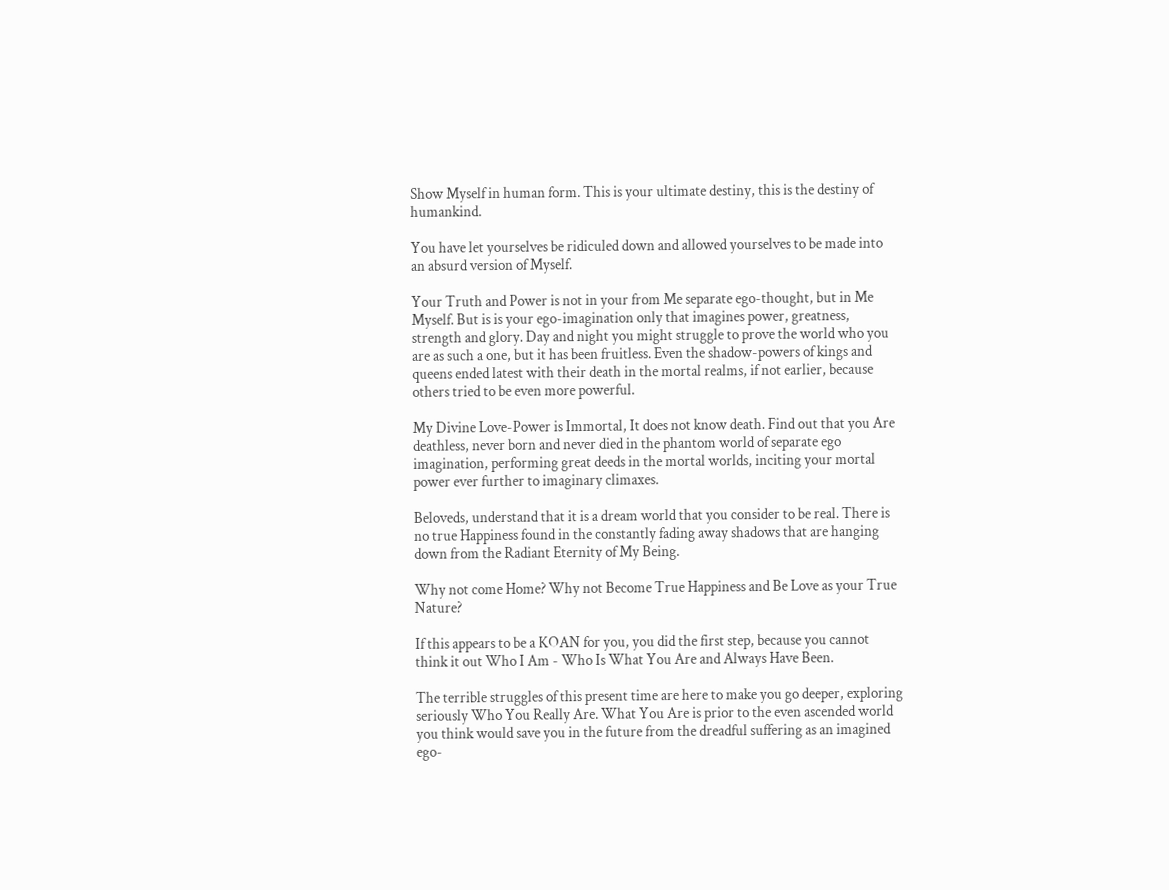Show Myself in human form. This is your ultimate destiny, this is the destiny of humankind.

You have let yourselves be ridiculed down and allowed yourselves to be made into an absurd version of Myself.

Your Truth and Power is not in your from Me separate ego-thought, but in Me Myself. But is is your ego-imagination only that imagines power, greatness, strength and glory. Day and night you might struggle to prove the world who you are as such a one, but it has been fruitless. Even the shadow-powers of kings and queens ended latest with their death in the mortal realms, if not earlier, because others tried to be even more powerful.

My Divine Love-Power is Immortal, It does not know death. Find out that you Are deathless, never born and never died in the phantom world of separate ego imagination, performing great deeds in the mortal worlds, inciting your mortal power ever further to imaginary climaxes.

Beloveds, understand that it is a dream world that you consider to be real. There is no true Happiness found in the constantly fading away shadows that are hanging down from the Radiant Eternity of My Being.

Why not come Home? Why not Become True Happiness and Be Love as your True Nature?

If this appears to be a KOAN for you, you did the first step, because you cannot think it out Who I Am - Who Is What You Are and Always Have Been.

The terrible struggles of this present time are here to make you go deeper, exploring seriously Who You Really Are. What You Are is prior to the even ascended world you think would save you in the future from the dreadful suffering as an imagined ego-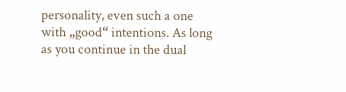personality, even such a one with „good“ intentions. As long as you continue in the dual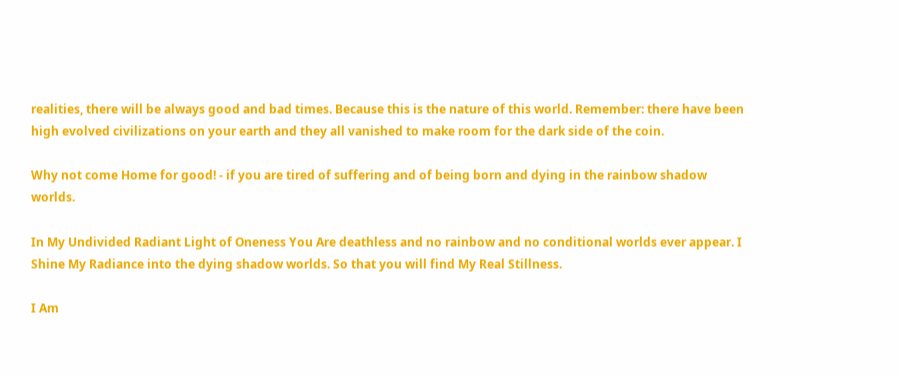realities, there will be always good and bad times. Because this is the nature of this world. Remember: there have been high evolved civilizations on your earth and they all vanished to make room for the dark side of the coin.

Why not come Home for good! - if you are tired of suffering and of being born and dying in the rainbow shadow worlds.

In My Undivided Radiant Light of Oneness You Are deathless and no rainbow and no conditional worlds ever appear. I Shine My Radiance into the dying shadow worlds. So that you will find My Real Stillness.

I Am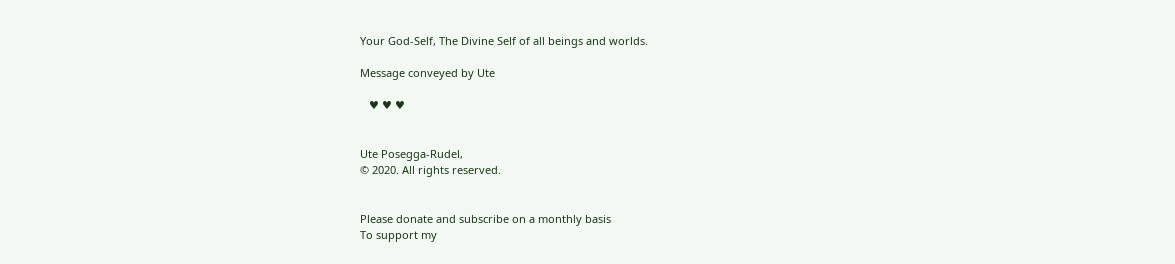Your God-Self, The Divine Self of all beings and worlds.

Message conveyed by Ute

   ♥ ♥ ♥


Ute Posegga-Rudel,
© 2020. All rights reserved.


Please donate and subscribe on a monthly basis
To support my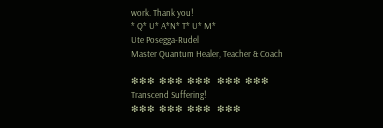work. Thank you!
* Q* U* A*N* T* U* M*
Ute Posegga-Rudel
Master Quantum Healer, Teacher & Coach

❇❇❇  ❇❇❇  ❇❇❇   ❇❇❇  ❇❇❇
Transcend Suffering!
❇❇❇  ❇❇❇  ❇❇❇   ❇❇❇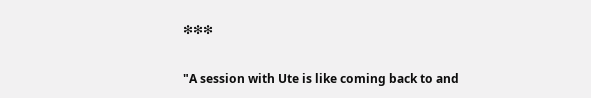❇❇❇

"A session with Ute is like coming back to and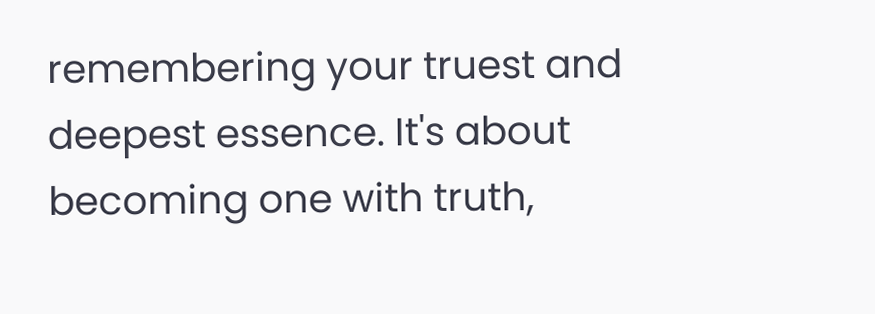remembering your truest and deepest essence. It's about becoming one with truth,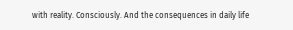with reality. Consciously. And the consequences in daily life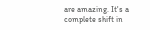are amazing. It's a complete shift in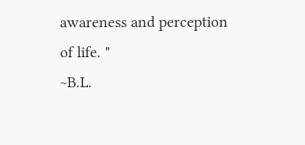awareness and perception of life. "
~B.L.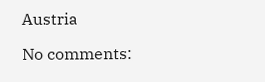Austria

No comments: